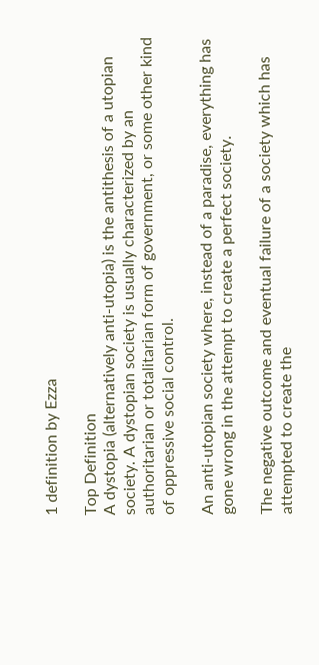1 definition by Ezza

Top Definition
A dystopia (alternatively anti-utopia) is the antithesis of a utopian society. A dystopian society is usually characterized by an authoritarian or totalitarian form of government, or some other kind of oppressive social control.

An anti-utopian society where, instead of a paradise, everything has gone wrong in the attempt to create a perfect society.

The negative outcome and eventual failure of a society which has attempted to create the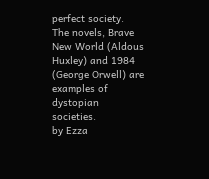perfect society.
The novels, Brave New World (Aldous Huxley) and 1984 (George Orwell) are examples of dystopian societies.
by Ezza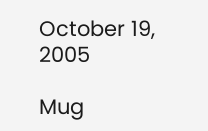October 19, 2005

Mug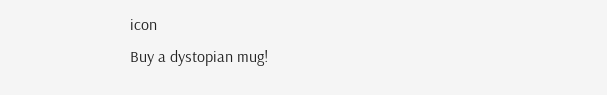icon
Buy a dystopian mug!